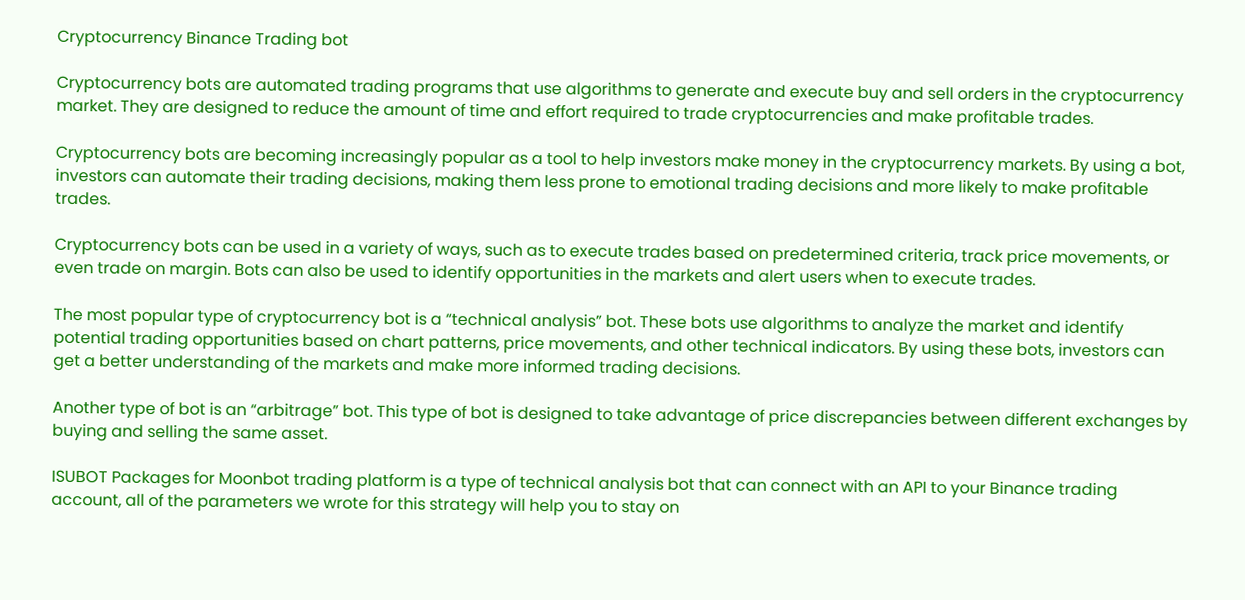Cryptocurrency Binance Trading bot

Cryptocurrency bots are automated trading programs that use algorithms to generate and execute buy and sell orders in the cryptocurrency market. They are designed to reduce the amount of time and effort required to trade cryptocurrencies and make profitable trades.

Cryptocurrency bots are becoming increasingly popular as a tool to help investors make money in the cryptocurrency markets. By using a bot, investors can automate their trading decisions, making them less prone to emotional trading decisions and more likely to make profitable trades.

Cryptocurrency bots can be used in a variety of ways, such as to execute trades based on predetermined criteria, track price movements, or even trade on margin. Bots can also be used to identify opportunities in the markets and alert users when to execute trades.

The most popular type of cryptocurrency bot is a “technical analysis” bot. These bots use algorithms to analyze the market and identify potential trading opportunities based on chart patterns, price movements, and other technical indicators. By using these bots, investors can get a better understanding of the markets and make more informed trading decisions.

Another type of bot is an “arbitrage” bot. This type of bot is designed to take advantage of price discrepancies between different exchanges by buying and selling the same asset.

ISUBOT Packages for Moonbot trading platform is a type of technical analysis bot that can connect with an API to your Binance trading account, all of the parameters we wrote for this strategy will help you to stay on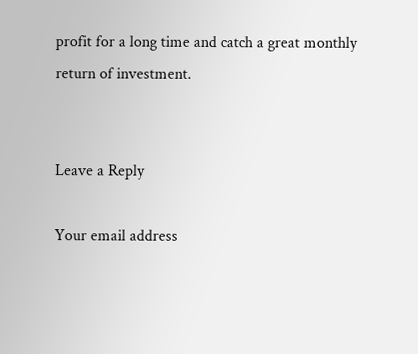profit for a long time and catch a great monthly return of investment.


Leave a Reply

Your email address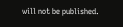will not be published.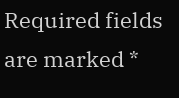Required fields are marked *